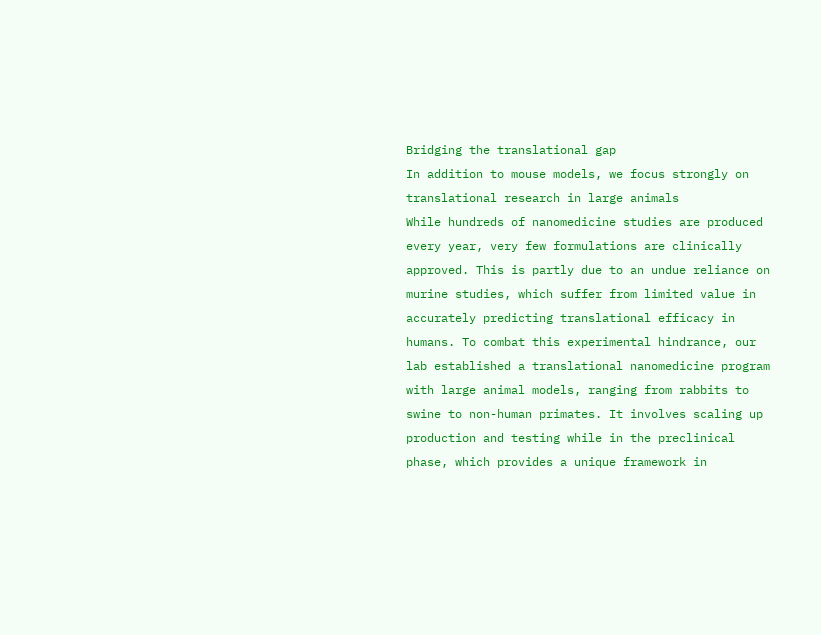Bridging the translational gap
In addition to mouse models, we focus strongly on translational research in large animals
While hundreds of nanomedicine studies are produced every year, very few formulations are clinically approved. This is partly due to an undue reliance on murine studies, which suffer from limited value in accurately predicting translational efficacy in humans. To combat this experimental hindrance, our lab established a translational nanomedicine program with large animal models, ranging from rabbits to swine to non-human primates. It involves scaling up production and testing while in the preclinical phase, which provides a unique framework in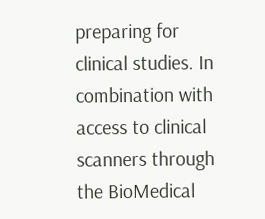preparing for clinical studies. In combination with access to clinical scanners through the BioMedical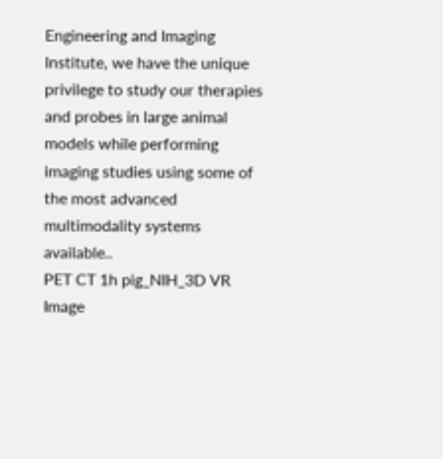Engineering and Imaging Institute, we have the unique privilege to study our therapies and probes in large animal models while performing imaging studies using some of the most advanced multimodality systems available..
PET CT 1h pig_NIH_3D VR Image